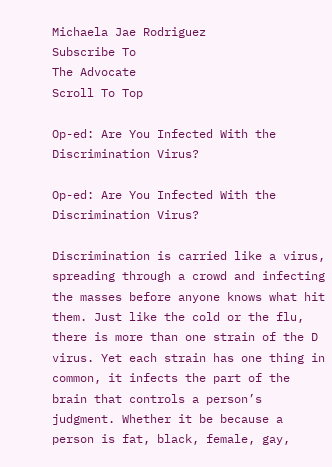Michaela Jae Rodriguez
Subscribe To
The Advocate
Scroll To Top

Op-ed: Are You Infected With the Discrimination Virus?

Op-ed: Are You Infected With the Discrimination Virus?

Discrimination is carried like a virus, spreading through a crowd and infecting the masses before anyone knows what hit them. Just like the cold or the flu, there is more than one strain of the D virus. Yet each strain has one thing in common, it infects the part of the brain that controls a person’s judgment. Whether it be because a person is fat, black, female, gay,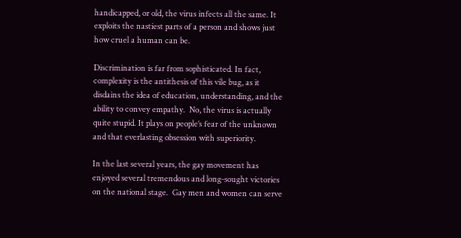handicapped, or old, the virus infects all the same. It exploits the nastiest parts of a person and shows just how cruel a human can be.

Discrimination is far from sophisticated. In fact, complexity is the antithesis of this vile bug, as it disdains the idea of education, understanding, and the ability to convey empathy.  No, the virus is actually quite stupid. It plays on people’s fear of the unknown and that everlasting obsession with superiority.

In the last several years, the gay movement has enjoyed several tremendous and long-sought victories on the national stage.  Gay men and women can serve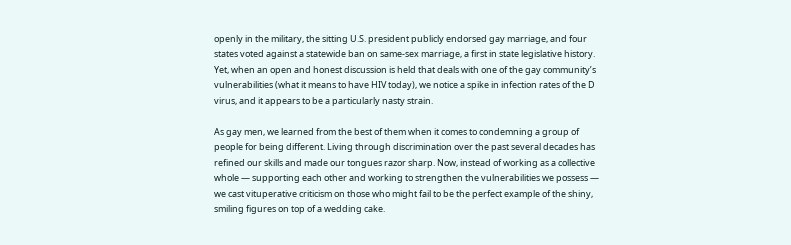openly in the military, the sitting U.S. president publicly endorsed gay marriage, and four states voted against a statewide ban on same-sex marriage, a first in state legislative history. Yet, when an open and honest discussion is held that deals with one of the gay community’s vulnerabilities (what it means to have HIV today), we notice a spike in infection rates of the D virus, and it appears to be a particularly nasty strain.

As gay men, we learned from the best of them when it comes to condemning a group of people for being different. Living through discrimination over the past several decades has refined our skills and made our tongues razor sharp. Now, instead of working as a collective whole — supporting each other and working to strengthen the vulnerabilities we possess — we cast vituperative criticism on those who might fail to be the perfect example of the shiny, smiling figures on top of a wedding cake.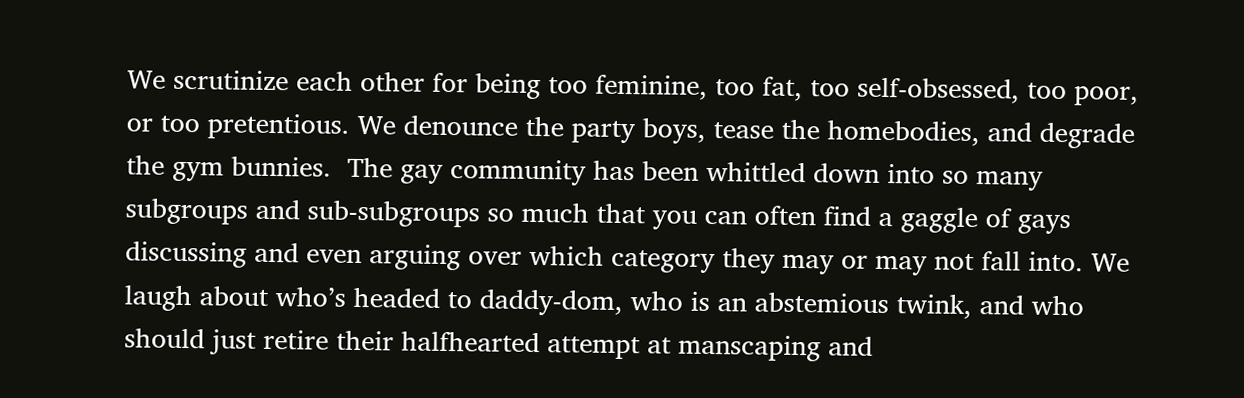We scrutinize each other for being too feminine, too fat, too self-obsessed, too poor, or too pretentious. We denounce the party boys, tease the homebodies, and degrade the gym bunnies.  The gay community has been whittled down into so many subgroups and sub-subgroups so much that you can often find a gaggle of gays discussing and even arguing over which category they may or may not fall into. We laugh about who’s headed to daddy-dom, who is an abstemious twink, and who should just retire their halfhearted attempt at manscaping and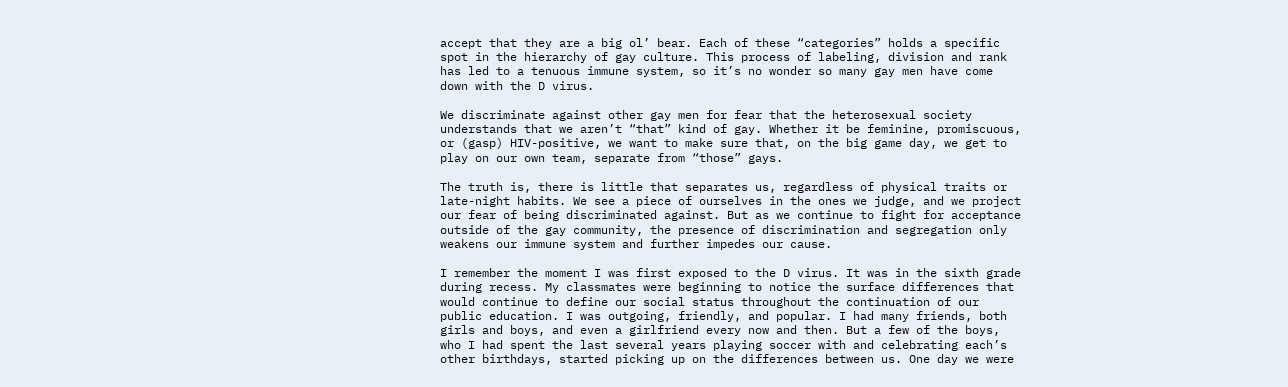accept that they are a big ol’ bear. Each of these “categories” holds a specific spot in the hierarchy of gay culture. This process of labeling, division and rank has led to a tenuous immune system, so it’s no wonder so many gay men have come down with the D virus.

We discriminate against other gay men for fear that the heterosexual society understands that we aren’t “that” kind of gay. Whether it be feminine, promiscuous, or (gasp) HIV-positive, we want to make sure that, on the big game day, we get to play on our own team, separate from “those” gays.

The truth is, there is little that separates us, regardless of physical traits or late-night habits. We see a piece of ourselves in the ones we judge, and we project our fear of being discriminated against. But as we continue to fight for acceptance outside of the gay community, the presence of discrimination and segregation only weakens our immune system and further impedes our cause.

I remember the moment I was first exposed to the D virus. It was in the sixth grade during recess. My classmates were beginning to notice the surface differences that would continue to define our social status throughout the continuation of our public education. I was outgoing, friendly, and popular. I had many friends, both girls and boys, and even a girlfriend every now and then. But a few of the boys, who I had spent the last several years playing soccer with and celebrating each’s other birthdays, started picking up on the differences between us. One day we were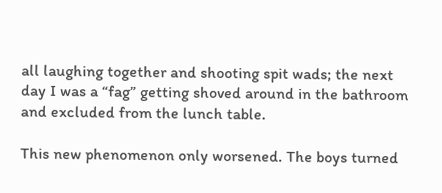all laughing together and shooting spit wads; the next day I was a “fag” getting shoved around in the bathroom and excluded from the lunch table.

This new phenomenon only worsened. The boys turned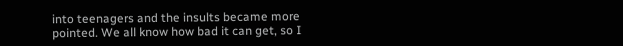into teenagers and the insults became more pointed. We all know how bad it can get, so I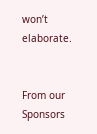won’t elaborate.


From our Sponsors